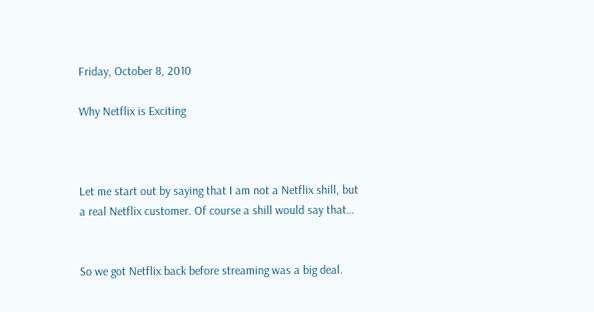Friday, October 8, 2010

Why Netflix is Exciting



Let me start out by saying that I am not a Netflix shill, but a real Netflix customer. Of course a shill would say that…


So we got Netflix back before streaming was a big deal.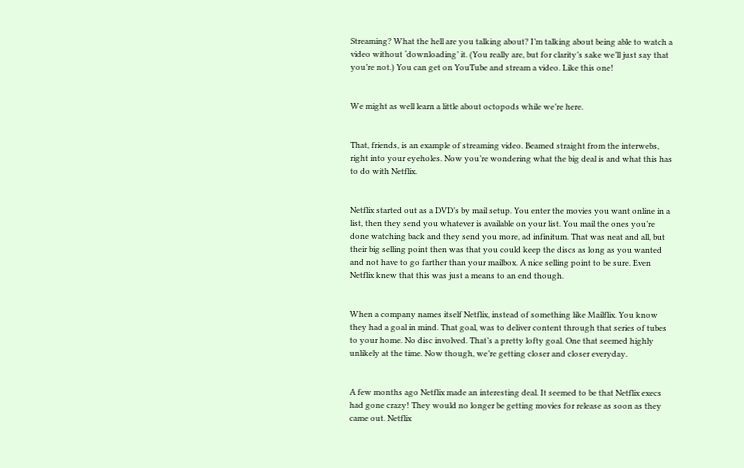Streaming? What the hell are you talking about? I’m talking about being able to watch a video without ‘downloading’ it. (You really are, but for clarity’s sake we’ll just say that you’re not.) You can get on YouTube and stream a video. Like this one!


We might as well learn a little about octopods while we’re here.


That, friends, is an example of streaming video. Beamed straight from the interwebs, right into your eyeholes. Now you’re wondering what the big deal is and what this has to do with Netflix.


Netflix started out as a DVD’s by mail setup. You enter the movies you want online in a list, then they send you whatever is available on your list. You mail the ones you’re done watching back and they send you more, ad infinitum. That was neat and all, but their big selling point then was that you could keep the discs as long as you wanted and not have to go farther than your mailbox. A nice selling point to be sure. Even Netflix knew that this was just a means to an end though.


When a company names itself Netflix, instead of something like Mailflix. You know they had a goal in mind. That goal, was to deliver content through that series of tubes to your home. No disc involved. That’s a pretty lofty goal. One that seemed highly unlikely at the time. Now though, we’re getting closer and closer everyday.


A few months ago Netflix made an interesting deal. It seemed to be that Netflix execs had gone crazy! They would no longer be getting movies for release as soon as they came out. Netflix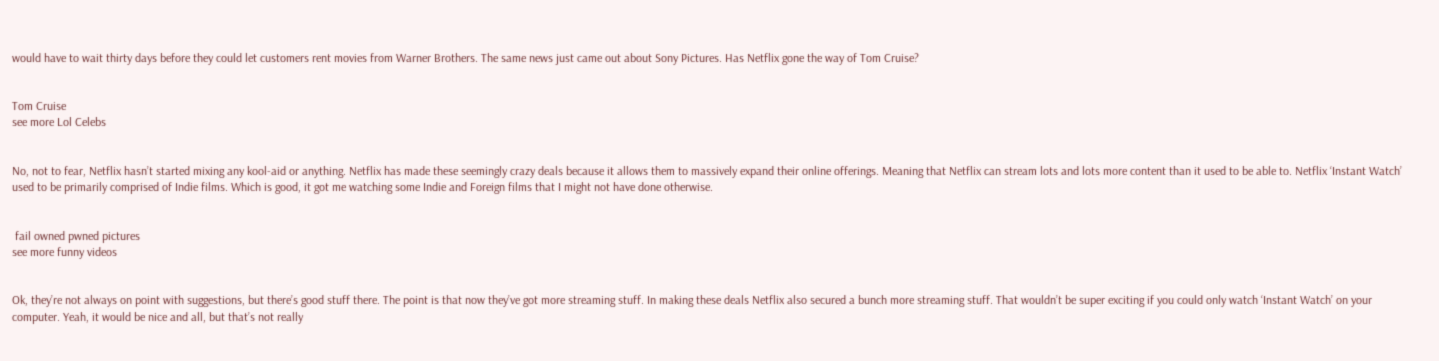would have to wait thirty days before they could let customers rent movies from Warner Brothers. The same news just came out about Sony Pictures. Has Netflix gone the way of Tom Cruise?


Tom Cruise
see more Lol Celebs


No, not to fear, Netflix hasn’t started mixing any kool-aid or anything. Netflix has made these seemingly crazy deals because it allows them to massively expand their online offerings. Meaning that Netflix can stream lots and lots more content than it used to be able to. Netflix ‘Instant Watch’ used to be primarily comprised of Indie films. Which is good, it got me watching some Indie and Foreign films that I might not have done otherwise.


 fail owned pwned pictures
see more funny videos


Ok, they’re not always on point with suggestions, but there’s good stuff there. The point is that now they’ve got more streaming stuff. In making these deals Netflix also secured a bunch more streaming stuff. That wouldn’t be super exciting if you could only watch ‘Instant Watch’ on your computer. Yeah, it would be nice and all, but that’s not really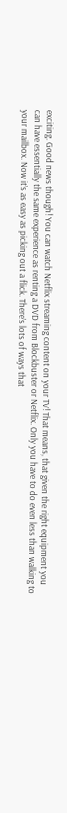exciting. Good news though! You can watch Netflix streaming content on your TV! That means, that given the right equipment you can have essentially the same experience as renting a DVD from Blockbuster or Netflix. Only you have to do even less than walking to your mailbox. Now it’s as easy as picking out a flick. There’s lots of ways that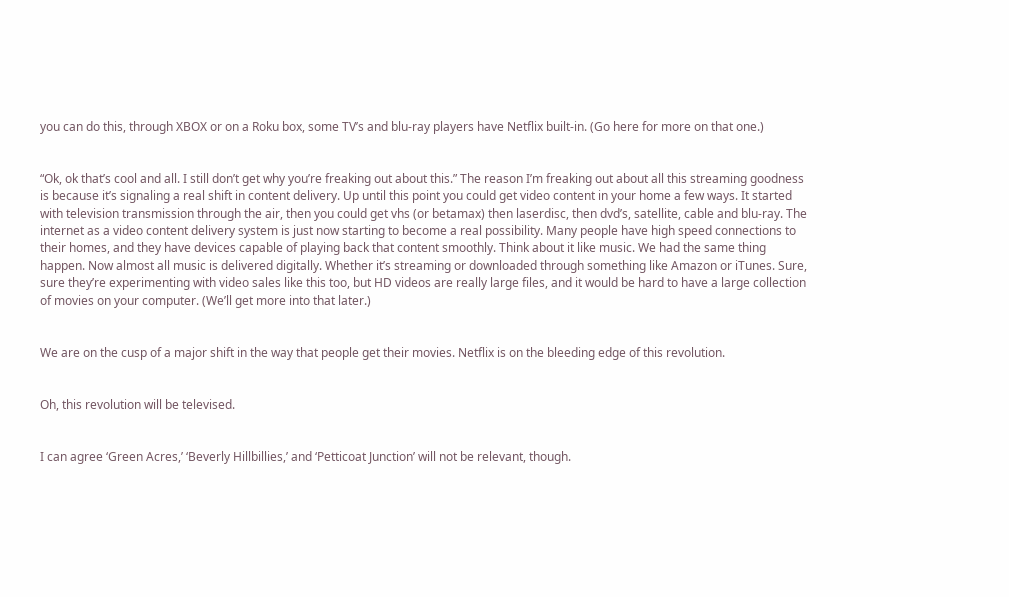you can do this, through XBOX or on a Roku box, some TV’s and blu-ray players have Netflix built-in. (Go here for more on that one.)


“Ok, ok that’s cool and all. I still don’t get why you’re freaking out about this.” The reason I’m freaking out about all this streaming goodness is because it’s signaling a real shift in content delivery. Up until this point you could get video content in your home a few ways. It started with television transmission through the air, then you could get vhs (or betamax) then laserdisc, then dvd’s, satellite, cable and blu-ray. The internet as a video content delivery system is just now starting to become a real possibility. Many people have high speed connections to their homes, and they have devices capable of playing back that content smoothly. Think about it like music. We had the same thing happen. Now almost all music is delivered digitally. Whether it’s streaming or downloaded through something like Amazon or iTunes. Sure, sure they’re experimenting with video sales like this too, but HD videos are really large files, and it would be hard to have a large collection of movies on your computer. (We’ll get more into that later.)


We are on the cusp of a major shift in the way that people get their movies. Netflix is on the bleeding edge of this revolution.


Oh, this revolution will be televised.


I can agree ‘Green Acres,’ ‘Beverly Hillbillies,’ and ‘Petticoat Junction’ will not be relevant, though.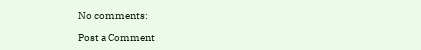No comments:

Post a Comment